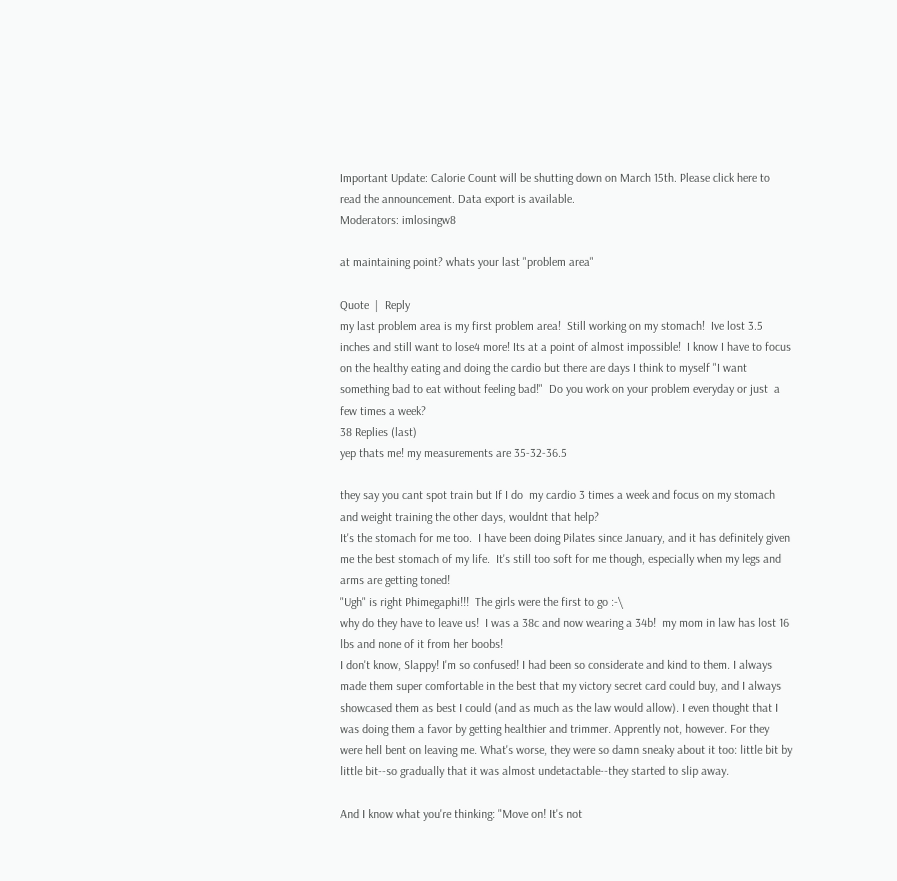Important Update: Calorie Count will be shutting down on March 15th. Please click here to read the announcement. Data export is available.
Moderators: imlosingw8

at maintaining point? whats your last "problem area"

Quote  |  Reply
my last problem area is my first problem area!  Still working on my stomach!  Ive lost 3.5 inches and still want to lose4 more! Its at a point of almost impossible!  I know I have to focus on the healthy eating and doing the cardio but there are days I think to myself "I want something bad to eat without feeling bad!"  Do you work on your problem everyday or just  a few times a week?
38 Replies (last)
yep thats me! my measurements are 35-32-36.5

they say you cant spot train but If I do  my cardio 3 times a week and focus on my stomach and weight training the other days, wouldnt that help?
It's the stomach for me too.  I have been doing Pilates since January, and it has definitely given me the best stomach of my life.  It's still too soft for me though, especially when my legs and arms are getting toned!
"Ugh" is right Phimegaphi!!!  The girls were the first to go :-\
why do they have to leave us!  I was a 38c and now wearing a 34b!  my mom in law has lost 16 lbs and none of it from her boobs!
I don't know, Slappy! I'm so confused! I had been so considerate and kind to them. I always made them super comfortable in the best that my victory secret card could buy, and I always showcased them as best I could (and as much as the law would allow). I even thought that I was doing them a favor by getting healthier and trimmer. Apprently not, however. For they were hell bent on leaving me. What's worse, they were so damn sneaky about it too: little bit by little bit--so gradually that it was almost undetactable--they started to slip away.

And I know what you're thinking: "Move on! It's not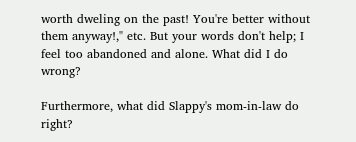worth dweling on the past! You're better without them anyway!," etc. But your words don't help; I feel too abandoned and alone. What did I do wrong?

Furthermore, what did Slappy's mom-in-law do right?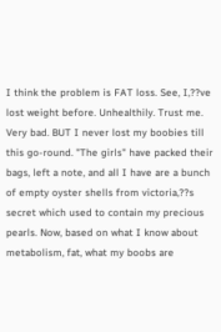I think the problem is FAT loss. See, I‚??ve lost weight before. Unhealthily. Trust me. Very bad. BUT I never lost my boobies till this go-round. "The girls" have packed their bags, left a note, and all I have are a bunch of empty oyster shells from victoria‚??s secret which used to contain my precious pearls. Now, based on what I know about metabolism, fat, what my boobs are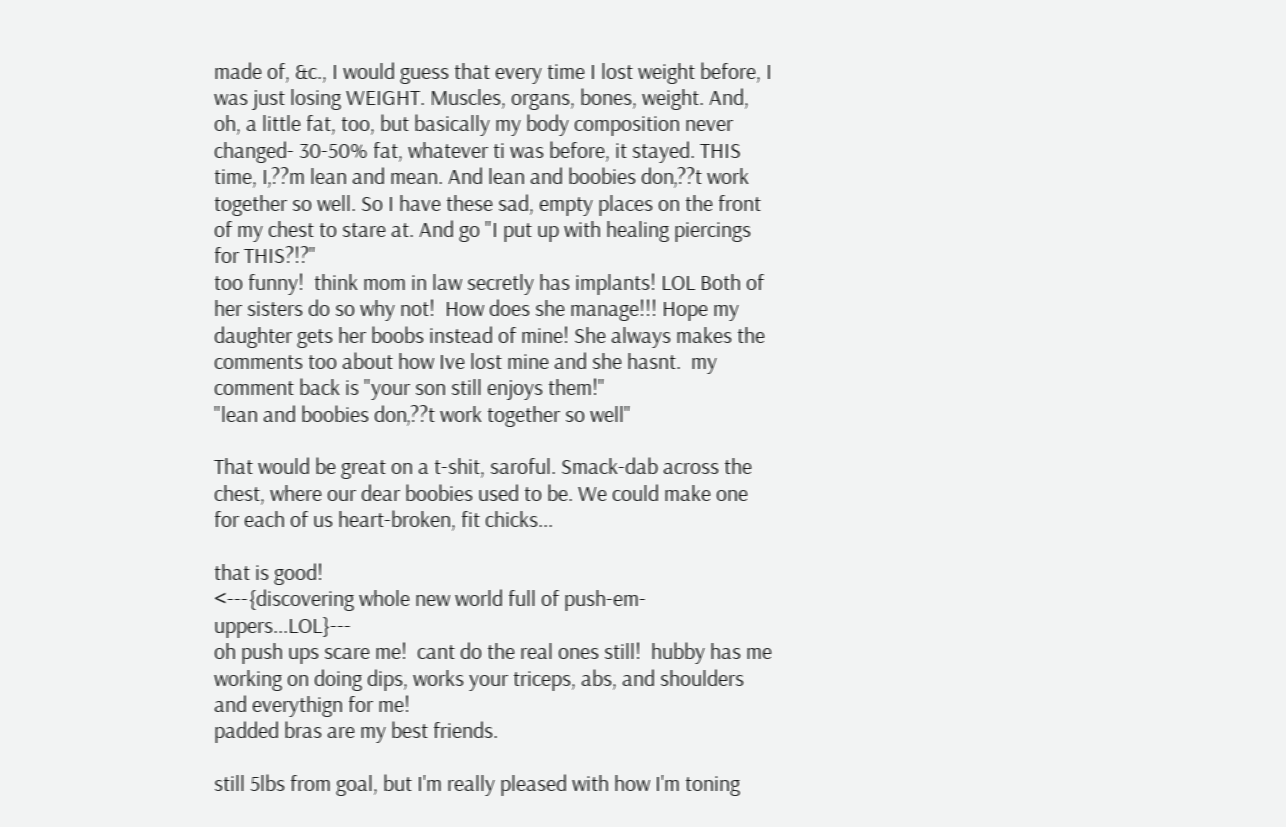made of, &c., I would guess that every time I lost weight before, I was just losing WEIGHT. Muscles, organs, bones, weight. And, oh, a little fat, too, but basically my body composition never changed- 30-50% fat, whatever ti was before, it stayed. THIS time, I‚??m lean and mean. And lean and boobies don‚??t work together so well. So I have these sad, empty places on the front of my chest to stare at. And go "I put up with healing piercings for THIS?!?"
too funny!  think mom in law secretly has implants! LOL Both of her sisters do so why not!  How does she manage!!! Hope my daughter gets her boobs instead of mine! She always makes the comments too about how Ive lost mine and she hasnt.  my comment back is "your son still enjoys them!"
"lean and boobies don‚??t work together so well"

That would be great on a t-shit, saroful. Smack-dab across the chest, where our dear boobies used to be. We could make one for each of us heart-broken, fit chicks...

that is good!
<---{discovering whole new world full of push-em-uppers...LOL}---
oh push ups scare me!  cant do the real ones still!  hubby has me working on doing dips, works your triceps, abs, and shoulders and everythign for me!
padded bras are my best friends.

still 5lbs from goal, but I'm really pleased with how I'm toning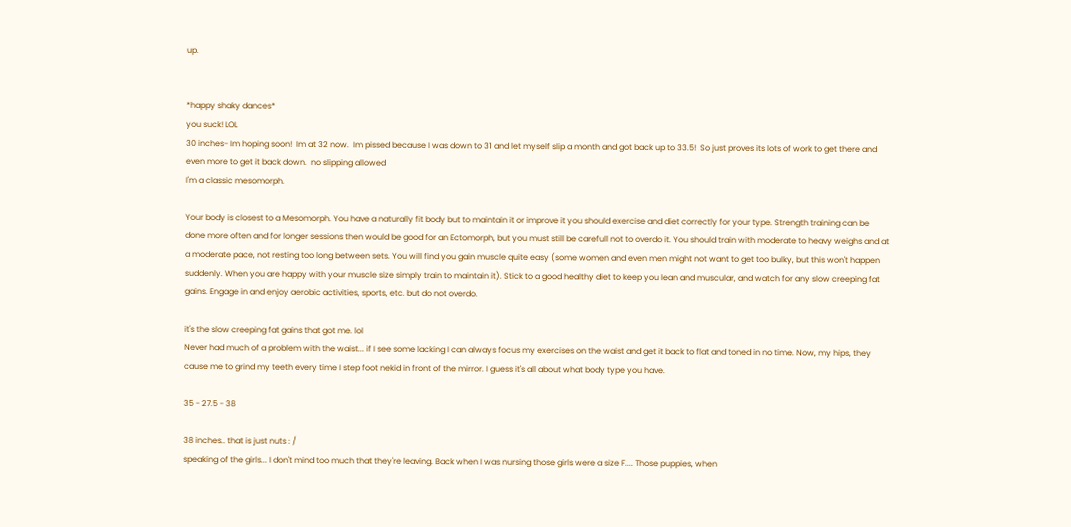up.


*happy shaky dances*
you suck! LOL
30 inches- Im hoping soon!  Im at 32 now.  Im pissed because I was down to 31 and let myself slip a month and got back up to 33.5!  So just proves its lots of work to get there and even more to get it back down.  no slipping allowed
I'm a classic mesomorph.

Your body is closest to a Mesomorph. You have a naturally fit body but to maintain it or improve it you should exercise and diet correctly for your type. Strength training can be done more often and for longer sessions then would be good for an Ectomorph, but you must still be carefull not to overdo it. You should train with moderate to heavy weighs and at a moderate pace, not resting too long between sets. You will find you gain muscle quite easy (some women and even men might not want to get too bulky, but this won't happen suddenly. When you are happy with your muscle size simply train to maintain it). Stick to a good healthy diet to keep you lean and muscular, and watch for any slow creeping fat gains. Engage in and enjoy aerobic activities, sports, etc. but do not overdo.

it's the slow creeping fat gains that got me. lol
Never had much of a problem with the waist... if I see some lacking I can always focus my exercises on the waist and get it back to flat and toned in no time. Now, my hips, they cause me to grind my teeth every time I step foot nekid in front of the mirror. I guess it's all about what body type you have.

35 - 27.5 - 38

38 inches.. that is just nuts : /
speaking of the girls... I don't mind too much that they're leaving. Back when I was nursing those girls were a size F.... Those puppies, when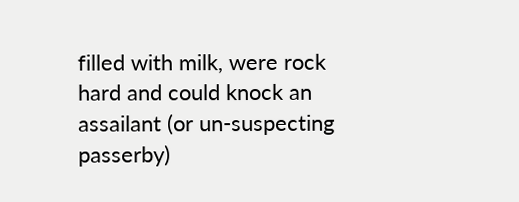filled with milk, were rock hard and could knock an assailant (or un-suspecting passerby)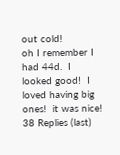out cold!
oh I remember I had 44d.  I looked good!  I loved having big ones!  it was nice!
38 Replies (last)